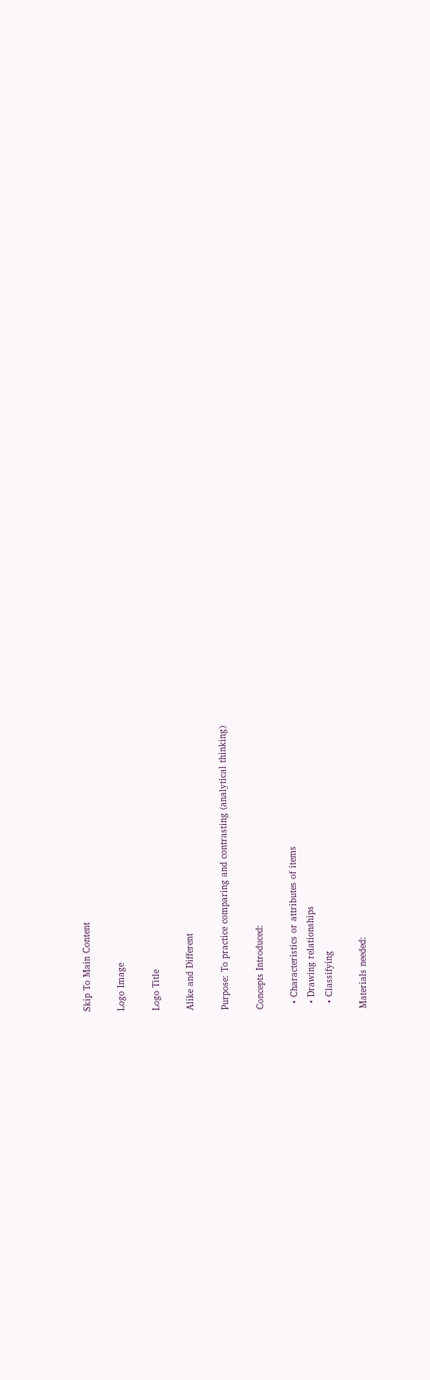Skip To Main Content

Logo Image

Logo Title

Alike and Different

Purpose: To practice comparing and contrasting (analytical thinking)

Concepts Introduced:

  • Characteristics or attributes of items
  • Drawing relationships
  • Classifying

Materials needed: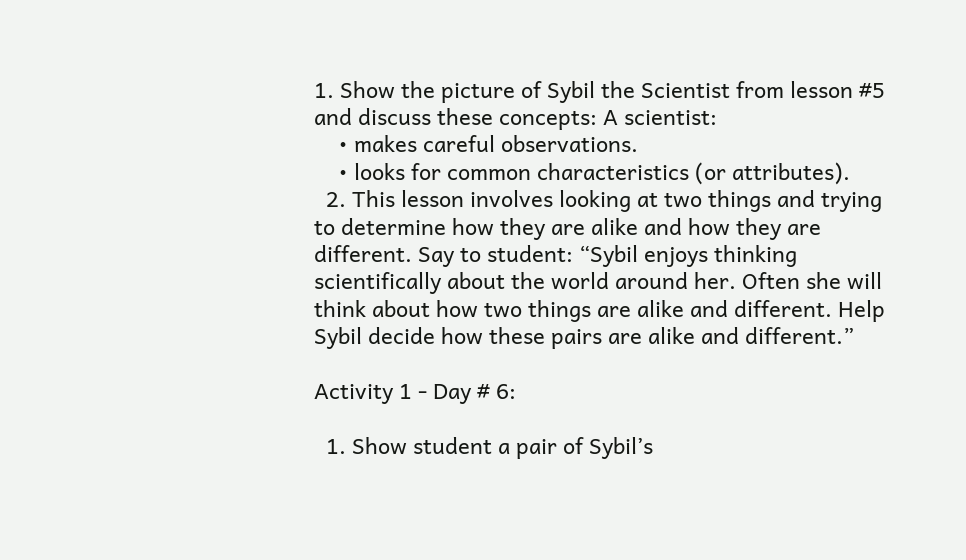1. Show the picture of Sybil the Scientist from lesson #5 and discuss these concepts: A scientist:
    • makes careful observations.
    • looks for common characteristics (or attributes).
  2. This lesson involves looking at two things and trying to determine how they are alike and how they are different. Say to student: “Sybil enjoys thinking scientifically about the world around her. Often she will think about how two things are alike and different. Help Sybil decide how these pairs are alike and different.”

Activity 1 - Day # 6:

  1. Show student a pair of Sybil’s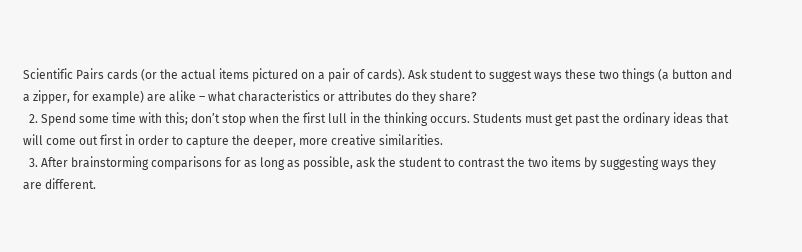Scientific Pairs cards (or the actual items pictured on a pair of cards). Ask student to suggest ways these two things (a button and a zipper, for example) are alike – what characteristics or attributes do they share?
  2. Spend some time with this; don’t stop when the first lull in the thinking occurs. Students must get past the ordinary ideas that will come out first in order to capture the deeper, more creative similarities.
  3. After brainstorming comparisons for as long as possible, ask the student to contrast the two items by suggesting ways they are different.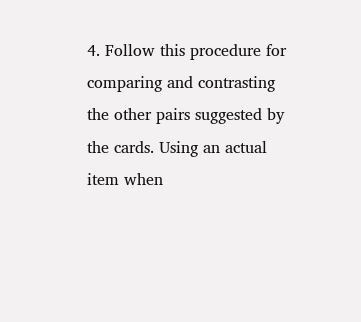4. Follow this procedure for comparing and contrasting the other pairs suggested by the cards. Using an actual item when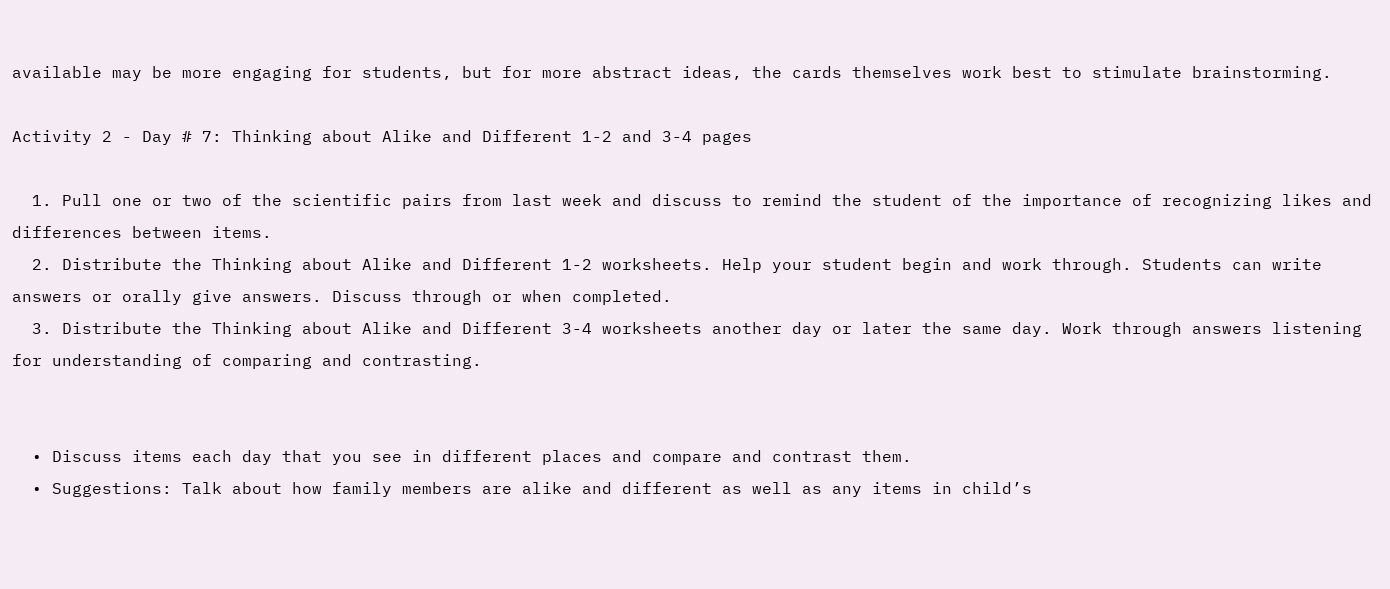available may be more engaging for students, but for more abstract ideas, the cards themselves work best to stimulate brainstorming.

Activity 2 - Day # 7: Thinking about Alike and Different 1-2 and 3-4 pages

  1. Pull one or two of the scientific pairs from last week and discuss to remind the student of the importance of recognizing likes and differences between items.
  2. Distribute the Thinking about Alike and Different 1-2 worksheets. Help your student begin and work through. Students can write answers or orally give answers. Discuss through or when completed.
  3. Distribute the Thinking about Alike and Different 3-4 worksheets another day or later the same day. Work through answers listening for understanding of comparing and contrasting.


  • Discuss items each day that you see in different places and compare and contrast them.
  • Suggestions: Talk about how family members are alike and different as well as any items in child’s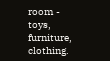room - toys, furniture, clothing.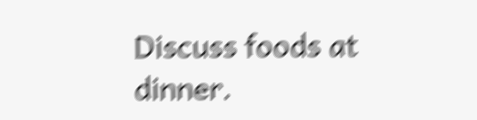Discuss foods at dinner.